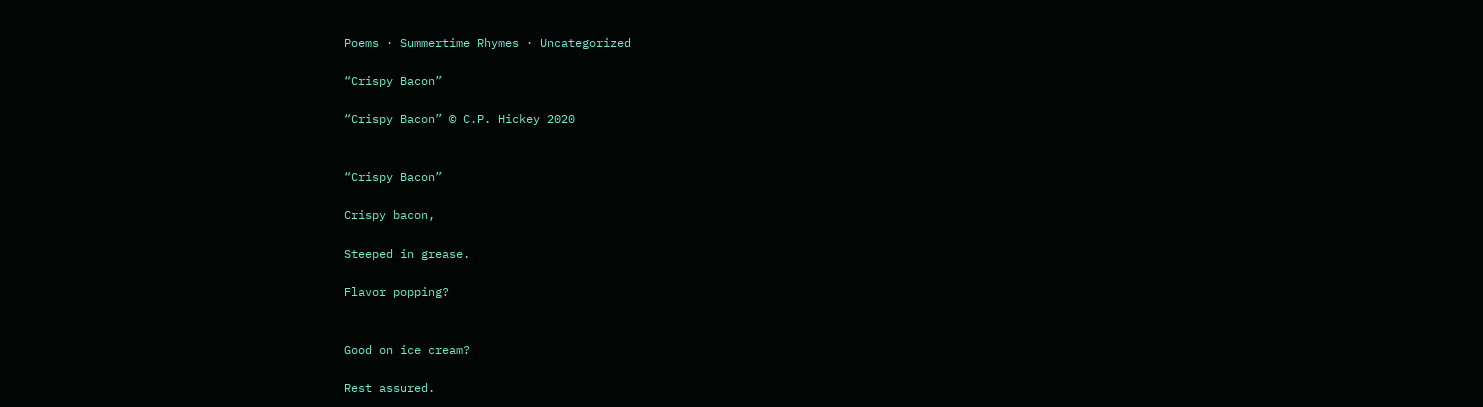Poems · Summertime Rhymes · Uncategorized

“Crispy Bacon”

“Crispy Bacon” © C.P. Hickey 2020


“Crispy Bacon”

Crispy bacon,

Steeped in grease.

Flavor popping?


Good on ice cream?

Rest assured.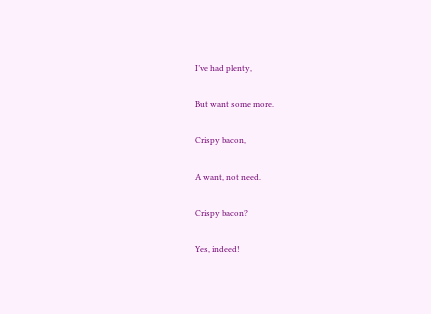I’ve had plenty,

But want some more.

Crispy bacon,

A want, not need.

Crispy bacon?

Yes, indeed!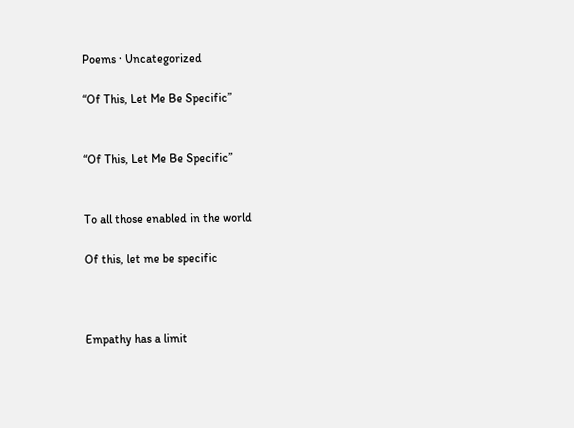Poems · Uncategorized

“Of This, Let Me Be Specific”


“Of This, Let Me Be Specific”


To all those enabled in the world

Of this, let me be specific



Empathy has a limit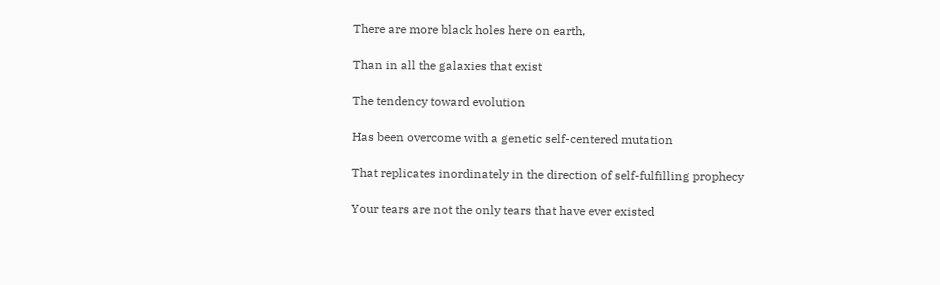There are more black holes here on earth,

Than in all the galaxies that exist

The tendency toward evolution

Has been overcome with a genetic self-centered mutation

That replicates inordinately in the direction of self-fulfilling prophecy

Your tears are not the only tears that have ever existed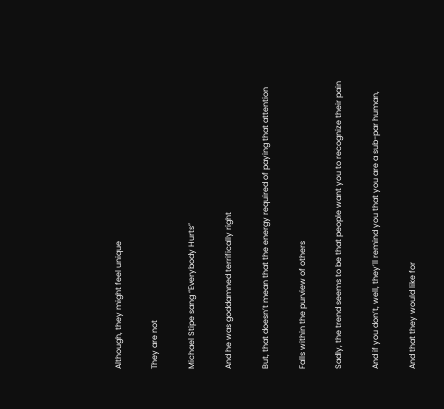Although, they might feel unique

They are not

Michael Stipe sang “Everybody Hurts”

And he was goddamned terrifically right

But, that doesn’t mean that the energy required of paying that attention

Falls within the purview of others

Sadly, the trend seems to be that people want you to recognize their pain

And if you don’t, well, they’ll remind you that you are a sub-par human,

And that they would like for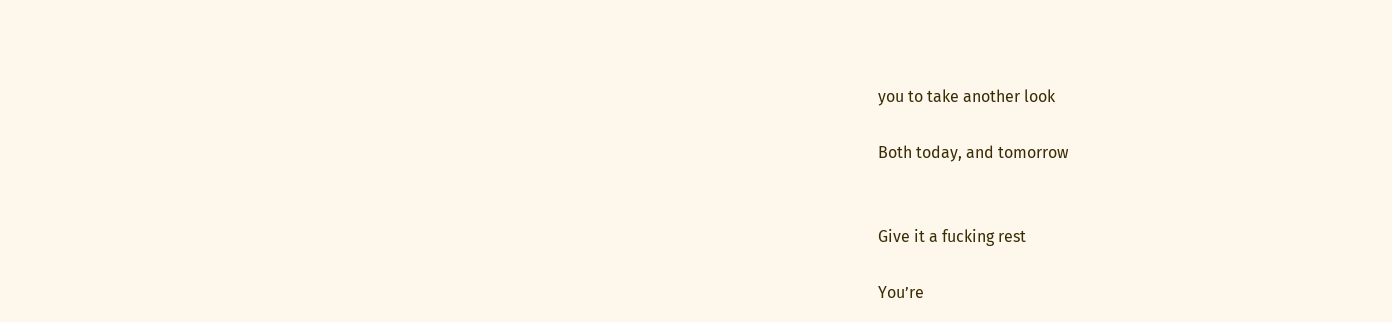you to take another look

Both today, and tomorrow


Give it a fucking rest

You’re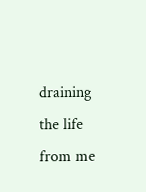draining the life from me